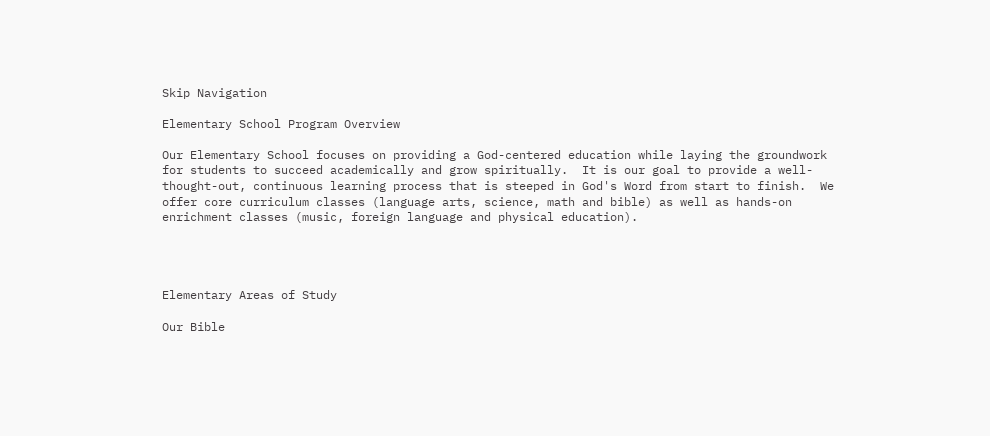Skip Navigation

Elementary School Program Overview

Our Elementary School focuses on providing a God-centered education while laying the groundwork for students to succeed academically and grow spiritually.  It is our goal to provide a well-thought-out, continuous learning process that is steeped in God's Word from start to finish.  We offer core curriculum classes (language arts, science, math and bible) as well as hands-on enrichment classes (music, foreign language and physical education).




Elementary Areas of Study

Our Bible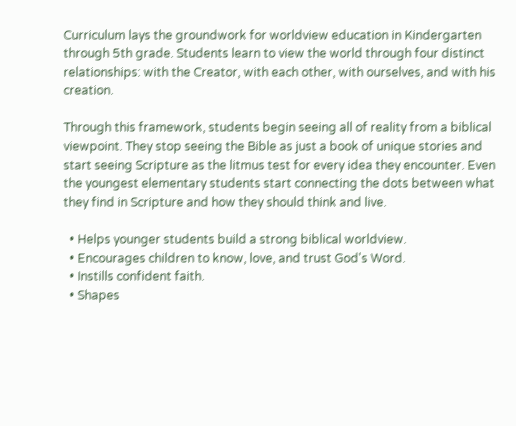Curriculum lays the groundwork for worldview education in Kindergarten through 5th grade. Students learn to view the world through four distinct relationships: with the Creator, with each other, with ourselves, and with his creation.

Through this framework, students begin seeing all of reality from a biblical viewpoint. They stop seeing the Bible as just a book of unique stories and start seeing Scripture as the litmus test for every idea they encounter. Even the youngest elementary students start connecting the dots between what they find in Scripture and how they should think and live.

  • Helps younger students build a strong biblical worldview.
  • Encourages children to know, love, and trust God's Word.
  • Instills confident faith.
  • Shapes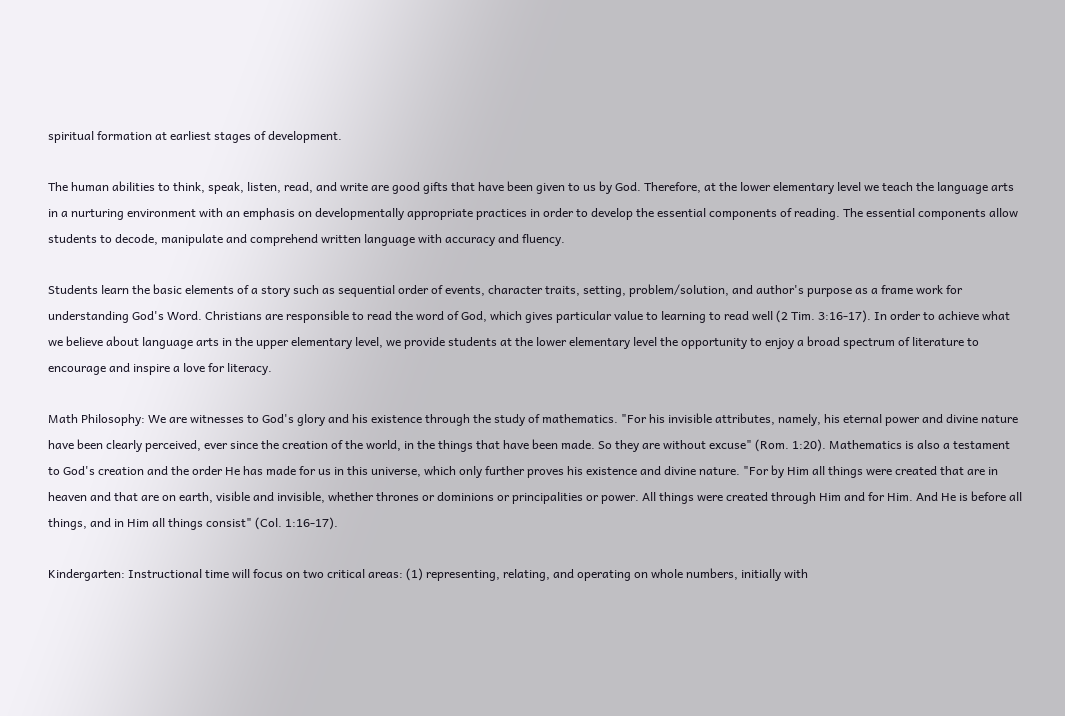spiritual formation at earliest stages of development.

The human abilities to think, speak, listen, read, and write are good gifts that have been given to us by God. Therefore, at the lower elementary level we teach the language arts in a nurturing environment with an emphasis on developmentally appropriate practices in order to develop the essential components of reading. The essential components allow students to decode, manipulate and comprehend written language with accuracy and fluency.

Students learn the basic elements of a story such as sequential order of events, character traits, setting, problem/solution, and author's purpose as a frame work for understanding God's Word. Christians are responsible to read the word of God, which gives particular value to learning to read well (2 Tim. 3:16-17). In order to achieve what we believe about language arts in the upper elementary level, we provide students at the lower elementary level the opportunity to enjoy a broad spectrum of literature to encourage and inspire a love for literacy.

Math Philosophy: We are witnesses to God's glory and his existence through the study of mathematics. "For his invisible attributes, namely, his eternal power and divine nature have been clearly perceived, ever since the creation of the world, in the things that have been made. So they are without excuse" (Rom. 1:20). Mathematics is also a testament to God's creation and the order He has made for us in this universe, which only further proves his existence and divine nature. "For by Him all things were created that are in heaven and that are on earth, visible and invisible, whether thrones or dominions or principalities or power. All things were created through Him and for Him. And He is before all things, and in Him all things consist" (Col. 1:16-17).

Kindergarten: Instructional time will focus on two critical areas: (1) representing, relating, and operating on whole numbers, initially with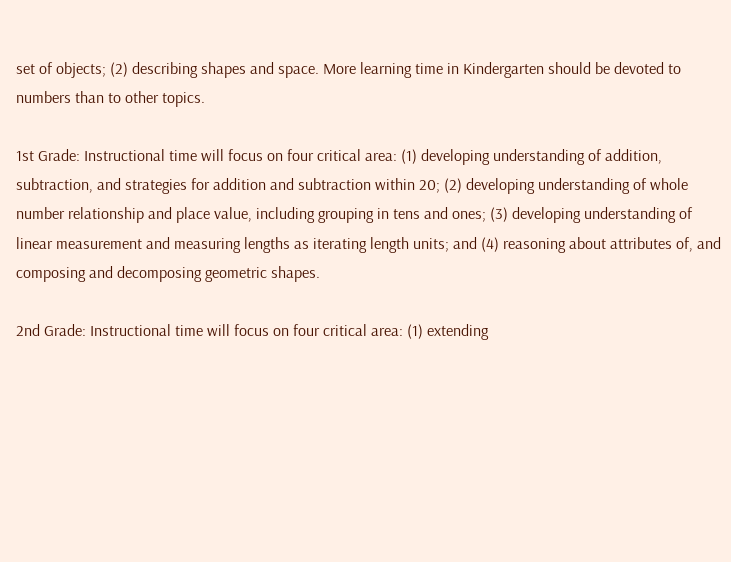set of objects; (2) describing shapes and space. More learning time in Kindergarten should be devoted to numbers than to other topics.

1st Grade: Instructional time will focus on four critical area: (1) developing understanding of addition, subtraction, and strategies for addition and subtraction within 20; (2) developing understanding of whole number relationship and place value, including grouping in tens and ones; (3) developing understanding of linear measurement and measuring lengths as iterating length units; and (4) reasoning about attributes of, and composing and decomposing geometric shapes.

2nd Grade: Instructional time will focus on four critical area: (1) extending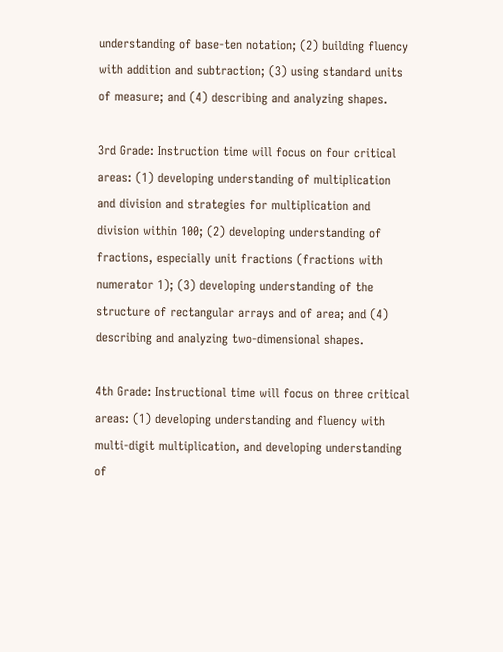understanding of base-ten notation; (2) building fluency with addition and subtraction; (3) using standard units of measure; and (4) describing and analyzing shapes.

3rd Grade: Instruction time will focus on four critical areas: (1) developing understanding of multiplication and division and strategies for multiplication and division within 100; (2) developing understanding of fractions, especially unit fractions (fractions with numerator 1); (3) developing understanding of the structure of rectangular arrays and of area; and (4) describing and analyzing two-dimensional shapes.

4th Grade: Instructional time will focus on three critical areas: (1) developing understanding and fluency with multi-digit multiplication, and developing understanding of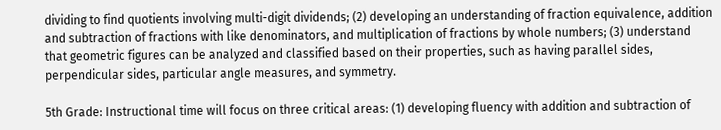dividing to find quotients involving multi-digit dividends; (2) developing an understanding of fraction equivalence, addition and subtraction of fractions with like denominators, and multiplication of fractions by whole numbers; (3) understand that geometric figures can be analyzed and classified based on their properties, such as having parallel sides, perpendicular sides, particular angle measures, and symmetry.

5th Grade: Instructional time will focus on three critical areas: (1) developing fluency with addition and subtraction of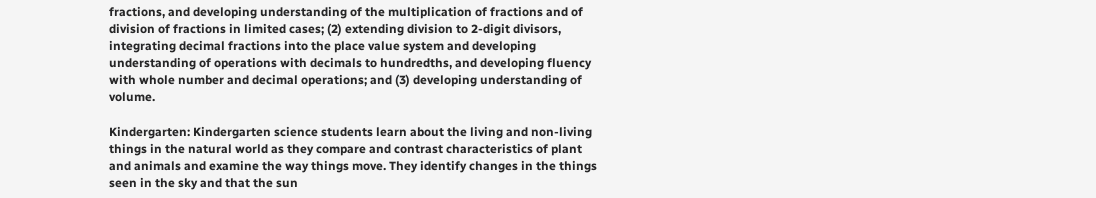fractions, and developing understanding of the multiplication of fractions and of division of fractions in limited cases; (2) extending division to 2-digit divisors, integrating decimal fractions into the place value system and developing understanding of operations with decimals to hundredths, and developing fluency with whole number and decimal operations; and (3) developing understanding of volume.

Kindergarten: Kindergarten science students learn about the living and non-living things in the natural world as they compare and contrast characteristics of plant and animals and examine the way things move. They identify changes in the things seen in the sky and that the sun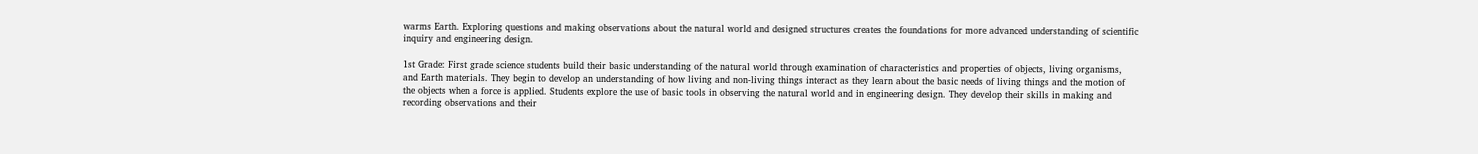warms Earth. Exploring questions and making observations about the natural world and designed structures creates the foundations for more advanced understanding of scientific inquiry and engineering design.

1st Grade: First grade science students build their basic understanding of the natural world through examination of characteristics and properties of objects, living organisms, and Earth materials. They begin to develop an understanding of how living and non-living things interact as they learn about the basic needs of living things and the motion of the objects when a force is applied. Students explore the use of basic tools in observing the natural world and in engineering design. They develop their skills in making and recording observations and their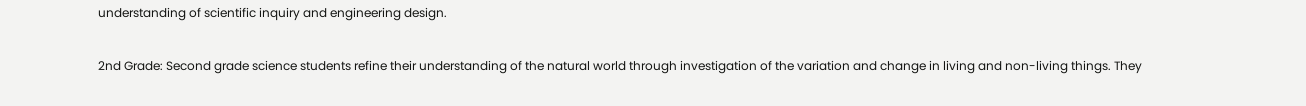understanding of scientific inquiry and engineering design.

2nd Grade: Second grade science students refine their understanding of the natural world through investigation of the variation and change in living and non-living things. They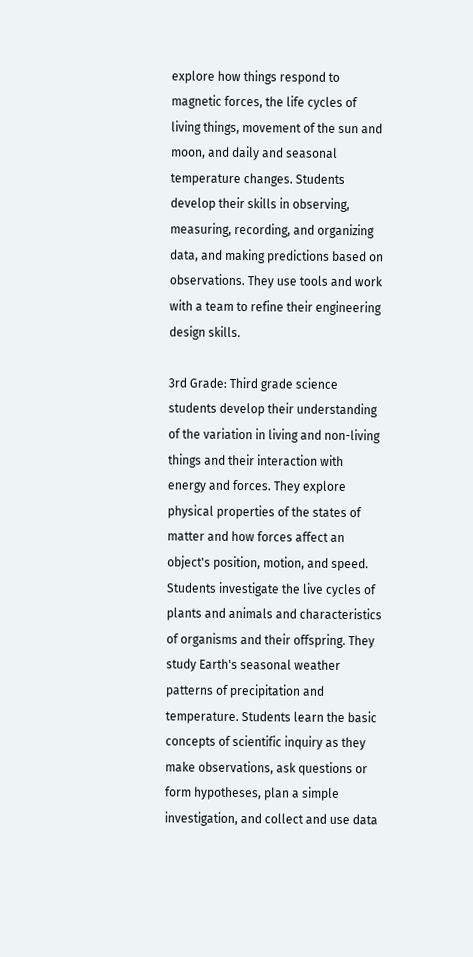explore how things respond to magnetic forces, the life cycles of living things, movement of the sun and moon, and daily and seasonal temperature changes. Students develop their skills in observing, measuring, recording, and organizing data, and making predictions based on observations. They use tools and work with a team to refine their engineering design skills.

3rd Grade: Third grade science students develop their understanding of the variation in living and non-living things and their interaction with energy and forces. They explore physical properties of the states of matter and how forces affect an object's position, motion, and speed. Students investigate the live cycles of plants and animals and characteristics of organisms and their offspring. They study Earth's seasonal weather patterns of precipitation and temperature. Students learn the basic concepts of scientific inquiry as they make observations, ask questions or form hypotheses, plan a simple investigation, and collect and use data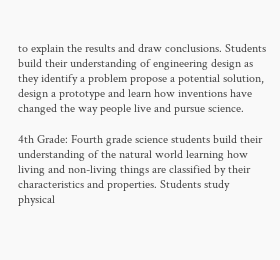to explain the results and draw conclusions. Students build their understanding of engineering design as they identify a problem propose a potential solution, design a prototype and learn how inventions have changed the way people live and pursue science.

4th Grade: Fourth grade science students build their understanding of the natural world learning how living and non-living things are classified by their characteristics and properties. Students study physical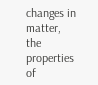changes in matter, the properties of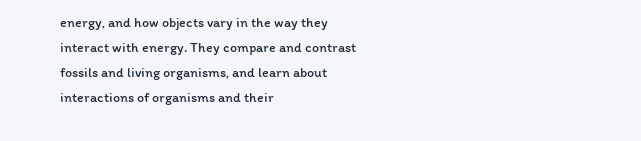energy, and how objects vary in the way they interact with energy. They compare and contrast fossils and living organisms, and learn about interactions of organisms and their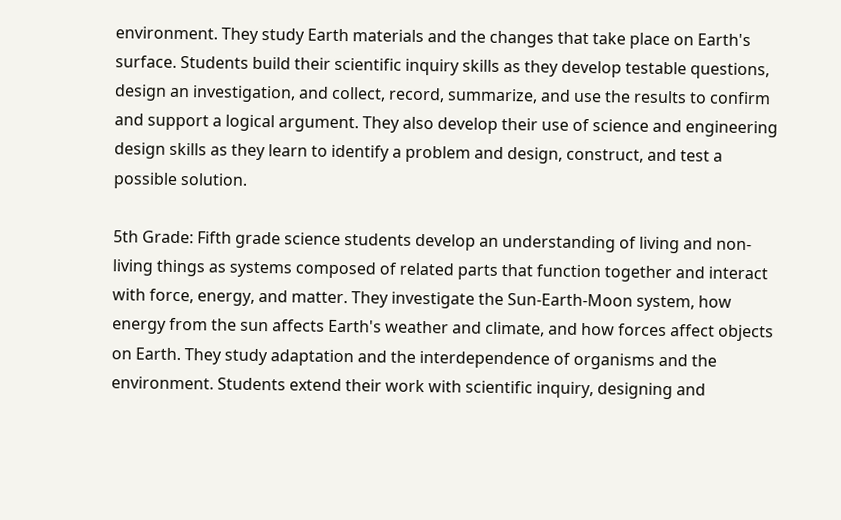environment. They study Earth materials and the changes that take place on Earth's surface. Students build their scientific inquiry skills as they develop testable questions, design an investigation, and collect, record, summarize, and use the results to confirm and support a logical argument. They also develop their use of science and engineering design skills as they learn to identify a problem and design, construct, and test a possible solution.

5th Grade: Fifth grade science students develop an understanding of living and non-living things as systems composed of related parts that function together and interact with force, energy, and matter. They investigate the Sun-Earth-Moon system, how energy from the sun affects Earth's weather and climate, and how forces affect objects on Earth. They study adaptation and the interdependence of organisms and the environment. Students extend their work with scientific inquiry, designing and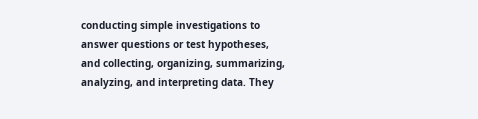conducting simple investigations to answer questions or test hypotheses, and collecting, organizing, summarizing, analyzing, and interpreting data. They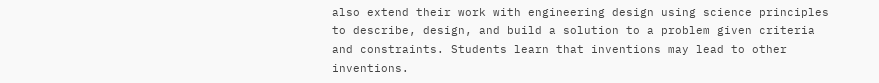also extend their work with engineering design using science principles to describe, design, and build a solution to a problem given criteria and constraints. Students learn that inventions may lead to other inventions.